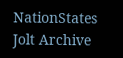NationStates Jolt Archive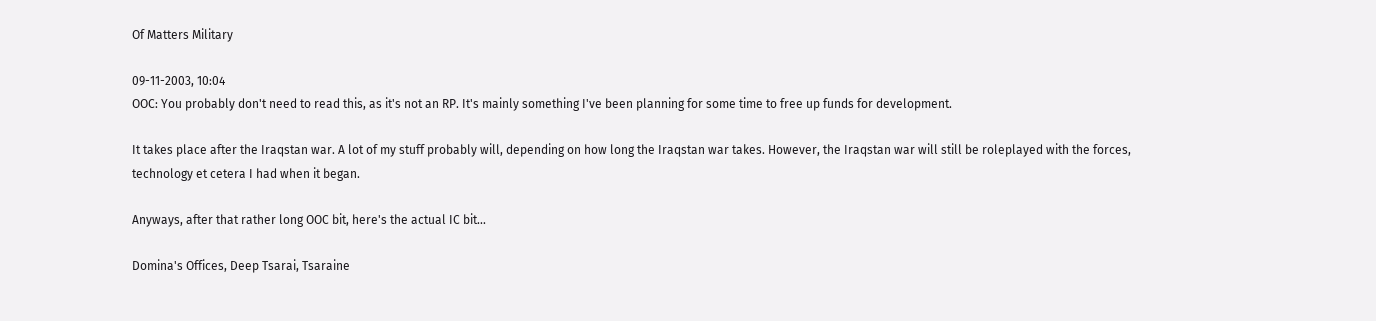Of Matters Military

09-11-2003, 10:04
OOC: You probably don't need to read this, as it's not an RP. It's mainly something I've been planning for some time to free up funds for development.

It takes place after the Iraqstan war. A lot of my stuff probably will, depending on how long the Iraqstan war takes. However, the Iraqstan war will still be roleplayed with the forces, technology et cetera I had when it began.

Anyways, after that rather long OOC bit, here's the actual IC bit...

Domina's Offices, Deep Tsarai, Tsaraine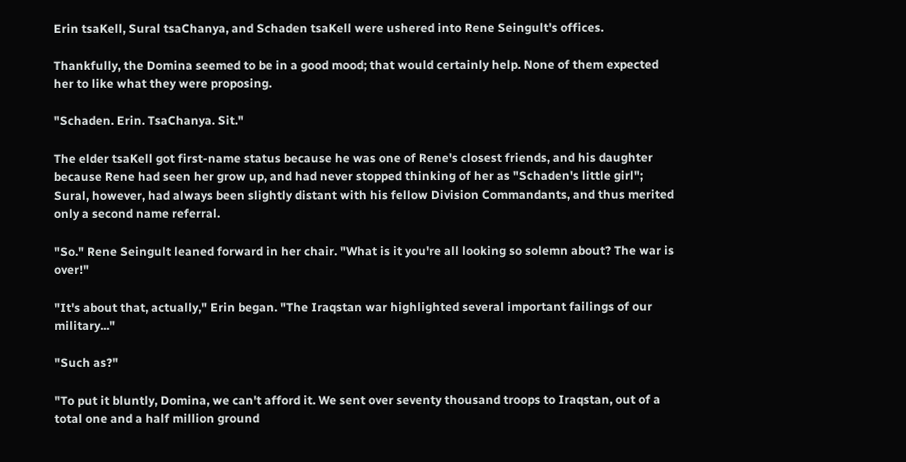Erin tsaKell, Sural tsaChanya, and Schaden tsaKell were ushered into Rene Seingult's offices.

Thankfully, the Domina seemed to be in a good mood; that would certainly help. None of them expected her to like what they were proposing.

"Schaden. Erin. TsaChanya. Sit."

The elder tsaKell got first-name status because he was one of Rene's closest friends, and his daughter because Rene had seen her grow up, and had never stopped thinking of her as "Schaden's little girl"; Sural, however, had always been slightly distant with his fellow Division Commandants, and thus merited only a second name referral.

"So." Rene Seingult leaned forward in her chair. "What is it you're all looking so solemn about? The war is over!"

"It's about that, actually," Erin began. "The Iraqstan war highlighted several important failings of our military..."

"Such as?"

"To put it bluntly, Domina, we can't afford it. We sent over seventy thousand troops to Iraqstan, out of a total one and a half million ground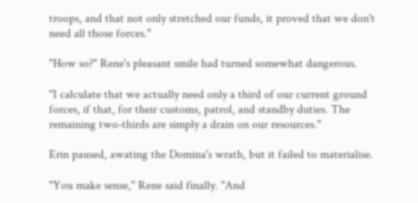troops, and that not only stretched our funds, it proved that we don't need all those forces."

"How so?" Rene's pleasant smile had turned somewhat dangerous.

"I calculate that we actually need only a third of our current ground forces, if that, for their customs, patrol, and standby duties. The remaining two-thirds are simply a drain on our resources."

Erin paused, awating the Domina's wrath, but it failed to materialise.

"You make sense," Rene said finally. "And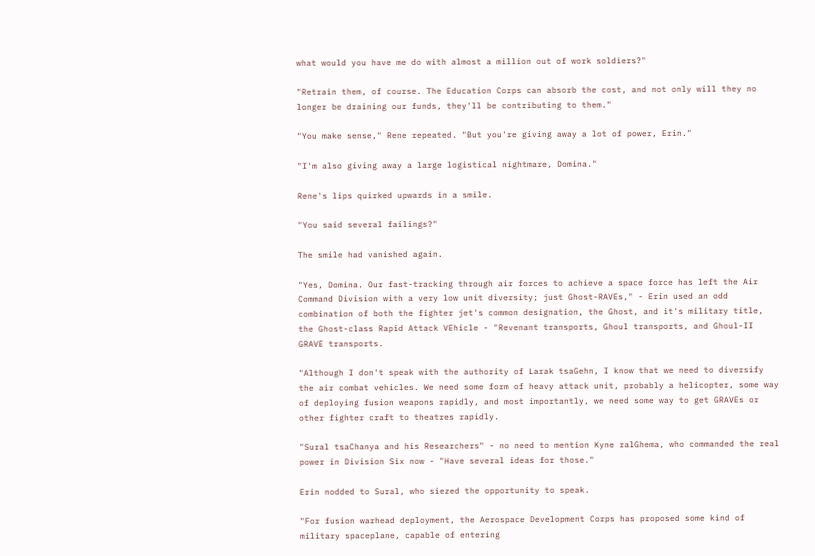what would you have me do with almost a million out of work soldiers?"

"Retrain them, of course. The Education Corps can absorb the cost, and not only will they no longer be draining our funds, they'll be contributing to them."

"You make sense," Rene repeated. "But you're giving away a lot of power, Erin."

"I'm also giving away a large logistical nightmare, Domina."

Rene's lips quirked upwards in a smile.

"You said several failings?"

The smile had vanished again.

"Yes, Domina. Our fast-tracking through air forces to achieve a space force has left the Air Command Division with a very low unit diversity; just Ghost-RAVEs," - Erin used an odd combination of both the fighter jet's common designation, the Ghost, and it's military title, the Ghost-class Rapid Attack VEhicle - "Revenant transports, Ghoul transports, and Ghoul-II GRAVE transports.

"Although I don't speak with the authority of Larak tsaGehn, I know that we need to diversify the air combat vehicles. We need some form of heavy attack unit, probably a helicopter, some way of deploying fusion weapons rapidly, and most importantly, we need some way to get GRAVEs or other fighter craft to theatres rapidly.

"Sural tsaChanya and his Researchers" - no need to mention Kyne ralGhema, who commanded the real power in Division Six now - "Have several ideas for those."

Erin nodded to Sural, who siezed the opportunity to speak.

"For fusion warhead deployment, the Aerospace Development Corps has proposed some kind of military spaceplane, capable of entering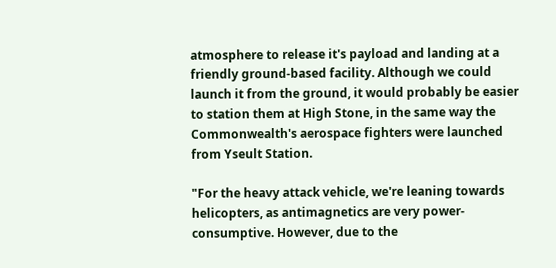atmosphere to release it's payload and landing at a friendly ground-based facility. Although we could launch it from the ground, it would probably be easier to station them at High Stone, in the same way the Commonwealth's aerospace fighters were launched from Yseult Station.

"For the heavy attack vehicle, we're leaning towards helicopters, as antimagnetics are very power-consumptive. However, due to the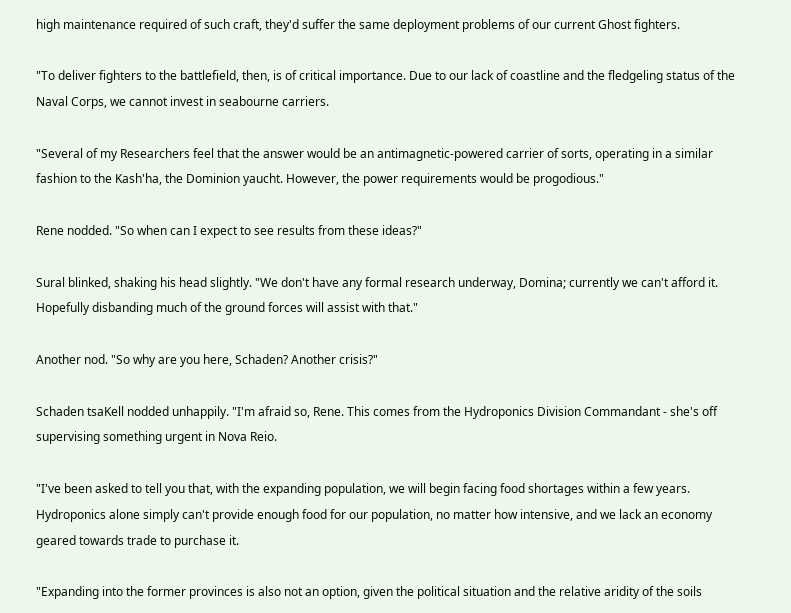high maintenance required of such craft, they'd suffer the same deployment problems of our current Ghost fighters.

"To deliver fighters to the battlefield, then, is of critical importance. Due to our lack of coastline and the fledgeling status of the Naval Corps, we cannot invest in seabourne carriers.

"Several of my Researchers feel that the answer would be an antimagnetic-powered carrier of sorts, operating in a similar fashion to the Kash'ha, the Dominion yaucht. However, the power requirements would be progodious."

Rene nodded. "So when can I expect to see results from these ideas?"

Sural blinked, shaking his head slightly. "We don't have any formal research underway, Domina; currently we can't afford it. Hopefully disbanding much of the ground forces will assist with that."

Another nod. "So why are you here, Schaden? Another crisis?"

Schaden tsaKell nodded unhappily. "I'm afraid so, Rene. This comes from the Hydroponics Division Commandant - she's off supervising something urgent in Nova Reio.

"I've been asked to tell you that, with the expanding population, we will begin facing food shortages within a few years. Hydroponics alone simply can't provide enough food for our population, no matter how intensive, and we lack an economy geared towards trade to purchase it.

"Expanding into the former provinces is also not an option, given the political situation and the relative aridity of the soils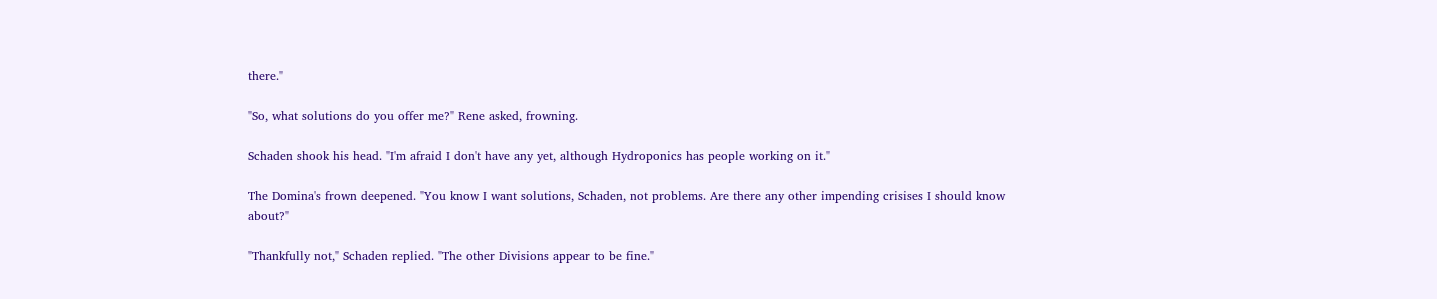there."

"So, what solutions do you offer me?" Rene asked, frowning.

Schaden shook his head. "I'm afraid I don't have any yet, although Hydroponics has people working on it."

The Domina's frown deepened. "You know I want solutions, Schaden, not problems. Are there any other impending crisises I should know about?"

"Thankfully not," Schaden replied. "The other Divisions appear to be fine."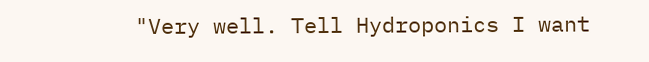"Very well. Tell Hydroponics I want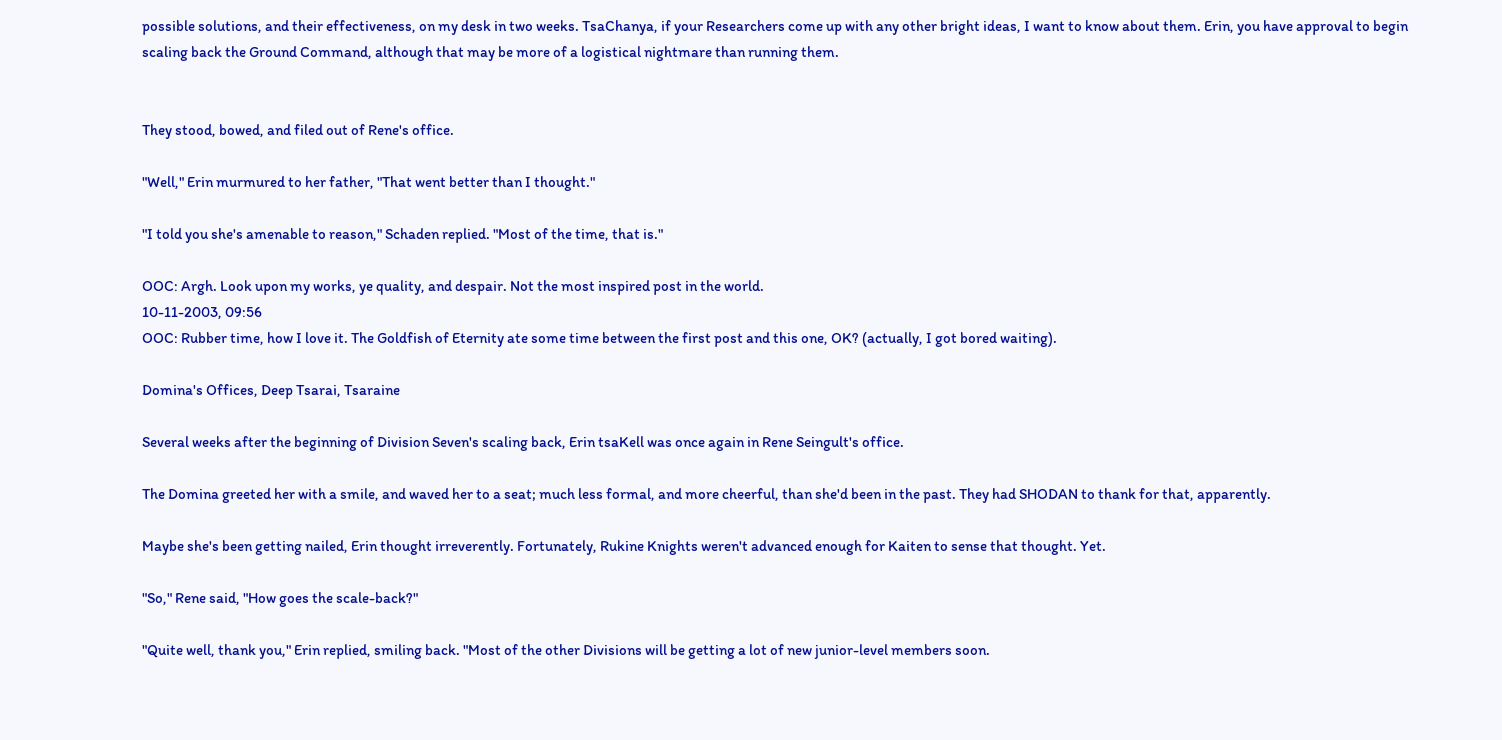possible solutions, and their effectiveness, on my desk in two weeks. TsaChanya, if your Researchers come up with any other bright ideas, I want to know about them. Erin, you have approval to begin scaling back the Ground Command, although that may be more of a logistical nightmare than running them.


They stood, bowed, and filed out of Rene's office.

"Well," Erin murmured to her father, "That went better than I thought."

"I told you she's amenable to reason," Schaden replied. "Most of the time, that is."

OOC: Argh. Look upon my works, ye quality, and despair. Not the most inspired post in the world.
10-11-2003, 09:56
OOC: Rubber time, how I love it. The Goldfish of Eternity ate some time between the first post and this one, OK? (actually, I got bored waiting).

Domina's Offices, Deep Tsarai, Tsaraine

Several weeks after the beginning of Division Seven's scaling back, Erin tsaKell was once again in Rene Seingult's office.

The Domina greeted her with a smile, and waved her to a seat; much less formal, and more cheerful, than she'd been in the past. They had SHODAN to thank for that, apparently.

Maybe she's been getting nailed, Erin thought irreverently. Fortunately, Rukine Knights weren't advanced enough for Kaiten to sense that thought. Yet.

"So," Rene said, "How goes the scale-back?"

"Quite well, thank you," Erin replied, smiling back. "Most of the other Divisions will be getting a lot of new junior-level members soon.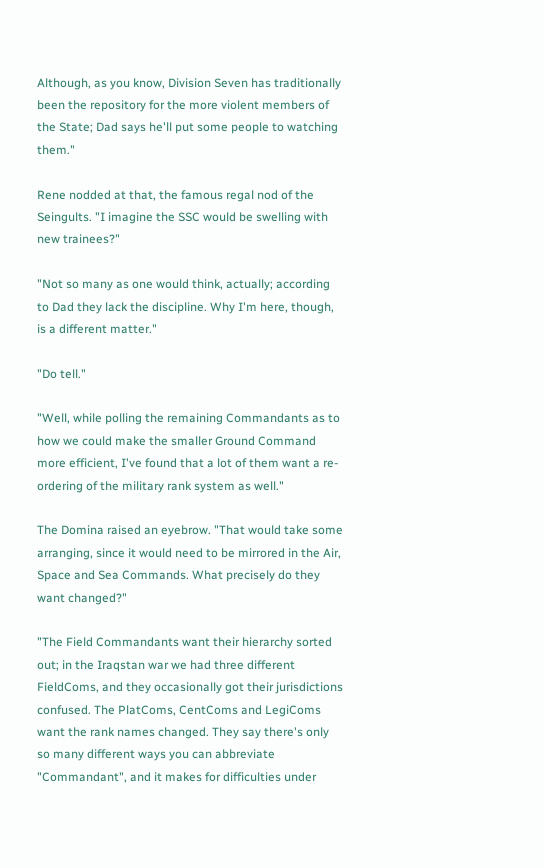Although, as you know, Division Seven has traditionally been the repository for the more violent members of the State; Dad says he'll put some people to watching them."

Rene nodded at that, the famous regal nod of the Seingults. "I imagine the SSC would be swelling with new trainees?"

"Not so many as one would think, actually; according to Dad they lack the discipline. Why I'm here, though, is a different matter."

"Do tell."

"Well, while polling the remaining Commandants as to how we could make the smaller Ground Command more efficient, I've found that a lot of them want a re-ordering of the military rank system as well."

The Domina raised an eyebrow. "That would take some arranging, since it would need to be mirrored in the Air, Space and Sea Commands. What precisely do they want changed?"

"The Field Commandants want their hierarchy sorted out; in the Iraqstan war we had three different FieldComs, and they occasionally got their jurisdictions confused. The PlatComs, CentComs and LegiComs want the rank names changed. They say there's only so many different ways you can abbreviate "Commandant", and it makes for difficulties under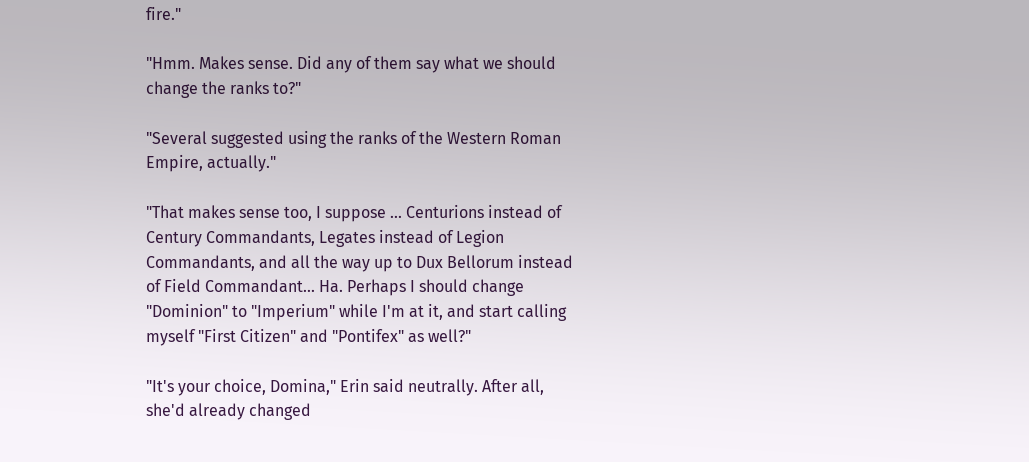fire."

"Hmm. Makes sense. Did any of them say what we should change the ranks to?"

"Several suggested using the ranks of the Western Roman Empire, actually."

"That makes sense too, I suppose ... Centurions instead of Century Commandants, Legates instead of Legion Commandants, and all the way up to Dux Bellorum instead of Field Commandant... Ha. Perhaps I should change "Dominion" to "Imperium" while I'm at it, and start calling myself "First Citizen" and "Pontifex" as well?"

"It's your choice, Domina," Erin said neutrally. After all, she'd already changed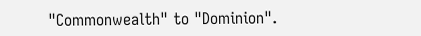"Commonwealth" to "Dominion".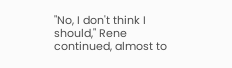"No, I don't think I should," Rene continued, almost to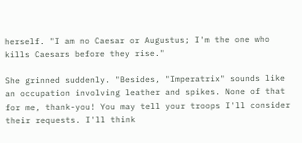herself. "I am no Caesar or Augustus; I'm the one who kills Caesars before they rise."

She grinned suddenly. "Besides, "Imperatrix" sounds like an occupation involving leather and spikes. None of that for me, thank-you! You may tell your troops I'll consider their requests. I'll think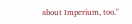about Imperium, too."